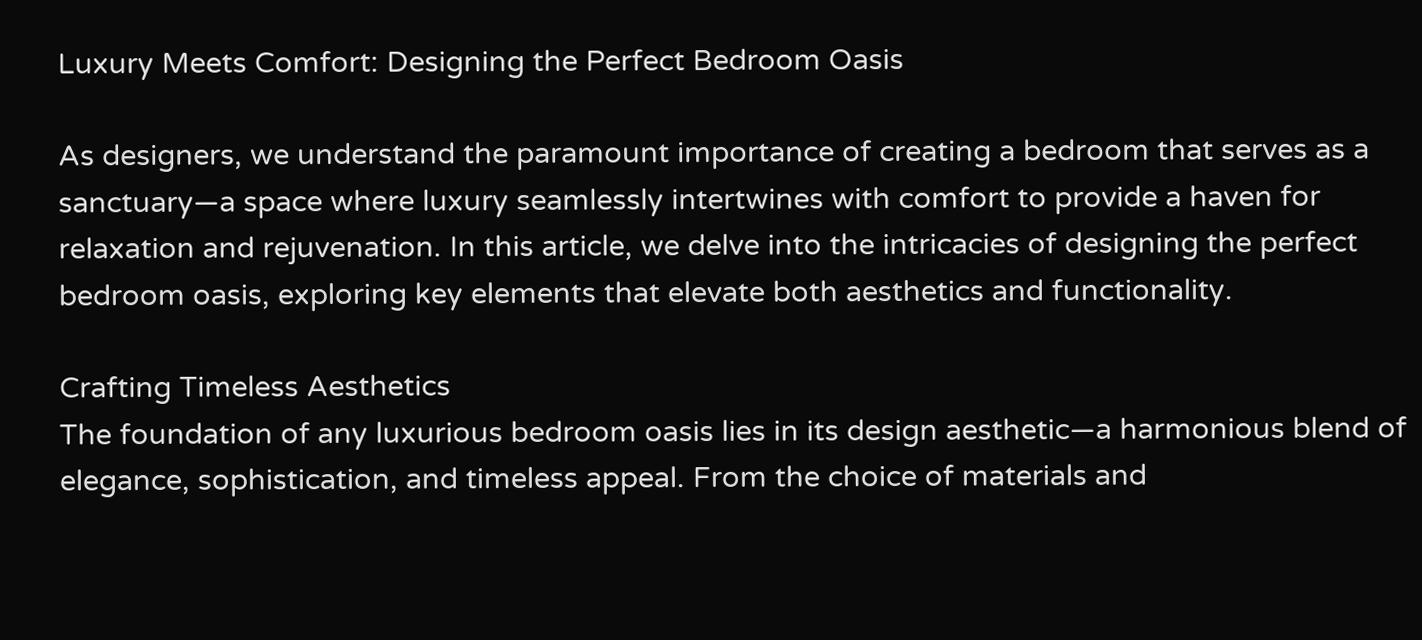Luxury Meets Comfort: Designing the Perfect Bedroom Oasis

As designers, we understand the paramount importance of creating a bedroom that serves as a sanctuary—a space where luxury seamlessly intertwines with comfort to provide a haven for relaxation and rejuvenation. In this article, we delve into the intricacies of designing the perfect bedroom oasis, exploring key elements that elevate both aesthetics and functionality.

Crafting Timeless Aesthetics
The foundation of any luxurious bedroom oasis lies in its design aesthetic—a harmonious blend of elegance, sophistication, and timeless appeal. From the choice of materials and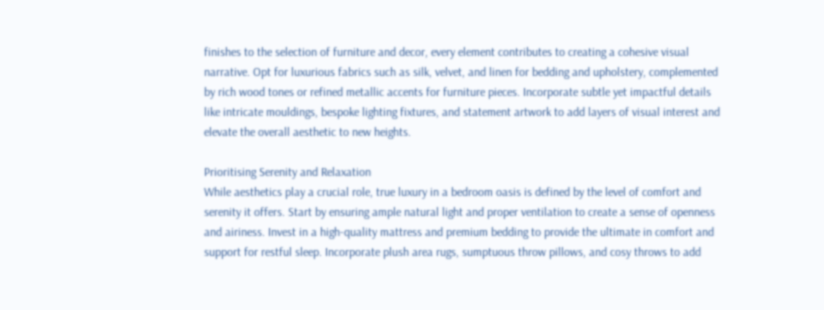finishes to the selection of furniture and decor, every element contributes to creating a cohesive visual narrative. Opt for luxurious fabrics such as silk, velvet, and linen for bedding and upholstery, complemented by rich wood tones or refined metallic accents for furniture pieces. Incorporate subtle yet impactful details like intricate mouldings, bespoke lighting fixtures, and statement artwork to add layers of visual interest and elevate the overall aesthetic to new heights.

Prioritising Serenity and Relaxation
While aesthetics play a crucial role, true luxury in a bedroom oasis is defined by the level of comfort and serenity it offers. Start by ensuring ample natural light and proper ventilation to create a sense of openness and airiness. Invest in a high-quality mattress and premium bedding to provide the ultimate in comfort and support for restful sleep. Incorporate plush area rugs, sumptuous throw pillows, and cosy throws to add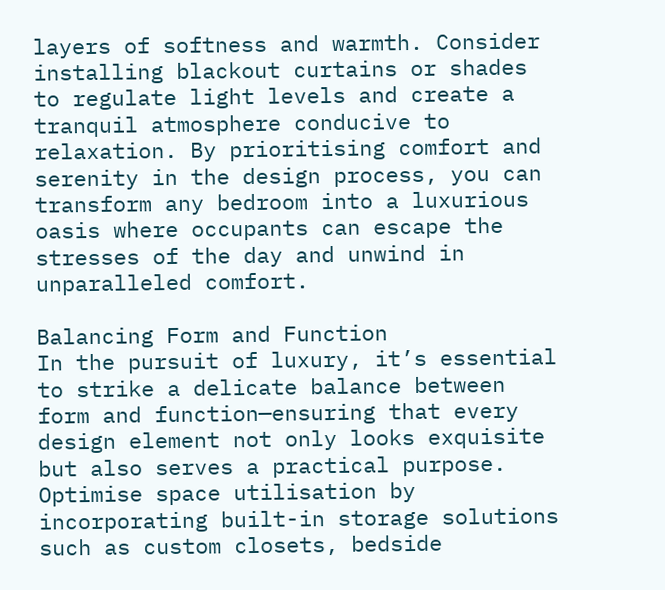layers of softness and warmth. Consider installing blackout curtains or shades to regulate light levels and create a tranquil atmosphere conducive to relaxation. By prioritising comfort and serenity in the design process, you can transform any bedroom into a luxurious oasis where occupants can escape the stresses of the day and unwind in unparalleled comfort.

Balancing Form and Function
In the pursuit of luxury, it’s essential to strike a delicate balance between form and function—ensuring that every design element not only looks exquisite but also serves a practical purpose. Optimise space utilisation by incorporating built-in storage solutions such as custom closets, bedside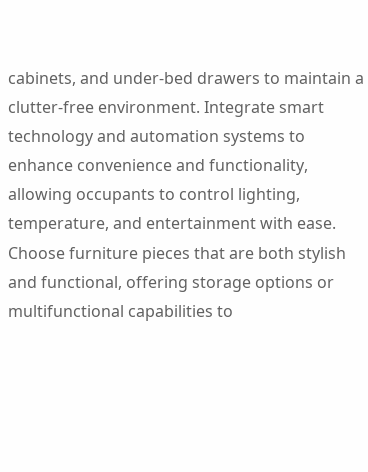cabinets, and under-bed drawers to maintain a clutter-free environment. Integrate smart technology and automation systems to enhance convenience and functionality, allowing occupants to control lighting, temperature, and entertainment with ease. Choose furniture pieces that are both stylish and functional, offering storage options or multifunctional capabilities to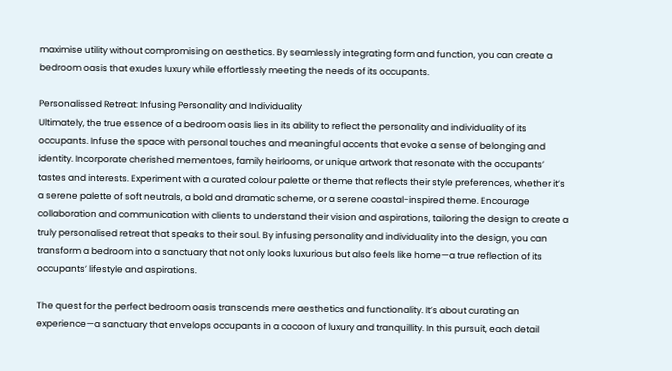maximise utility without compromising on aesthetics. By seamlessly integrating form and function, you can create a bedroom oasis that exudes luxury while effortlessly meeting the needs of its occupants.

Personalissed Retreat: Infusing Personality and Individuality
Ultimately, the true essence of a bedroom oasis lies in its ability to reflect the personality and individuality of its occupants. Infuse the space with personal touches and meaningful accents that evoke a sense of belonging and identity. Incorporate cherished mementoes, family heirlooms, or unique artwork that resonate with the occupants’ tastes and interests. Experiment with a curated colour palette or theme that reflects their style preferences, whether it’s a serene palette of soft neutrals, a bold and dramatic scheme, or a serene coastal-inspired theme. Encourage collaboration and communication with clients to understand their vision and aspirations, tailoring the design to create a truly personalised retreat that speaks to their soul. By infusing personality and individuality into the design, you can transform a bedroom into a sanctuary that not only looks luxurious but also feels like home—a true reflection of its occupants’ lifestyle and aspirations.

The quest for the perfect bedroom oasis transcends mere aesthetics and functionality. It’s about curating an experience—a sanctuary that envelops occupants in a cocoon of luxury and tranquillity. In this pursuit, each detail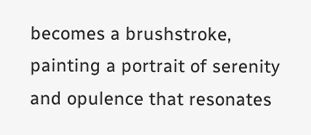becomes a brushstroke, painting a portrait of serenity and opulence that resonates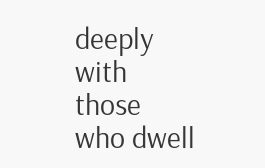deeply with those who dwell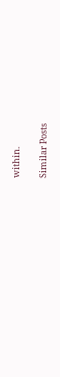within.

Similar Posts